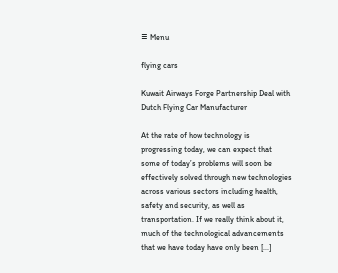≡ Menu

flying cars

Kuwait Airways Forge Partnership Deal with Dutch Flying Car Manufacturer

At the rate of how technology is progressing today, we can expect that some of today’s problems will soon be effectively solved through new technologies across various sectors including health, safety and security, as well as transportation. If we really think about it, much of the technological advancements that we have today have only been [...]